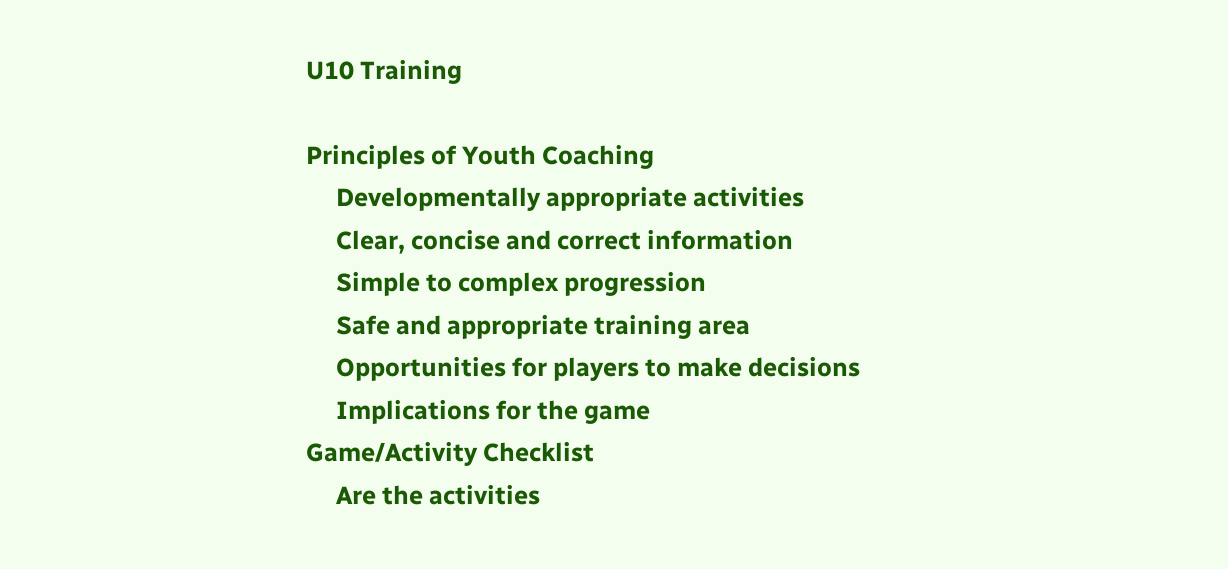U10 Training

Principles of Youth Coaching
     Developmentally appropriate activities
     Clear, concise and correct information
     Simple to complex progression
     Safe and appropriate training area
     Opportunities for players to make decisions
     Implications for the game
Game/Activity Checklist
     Are the activities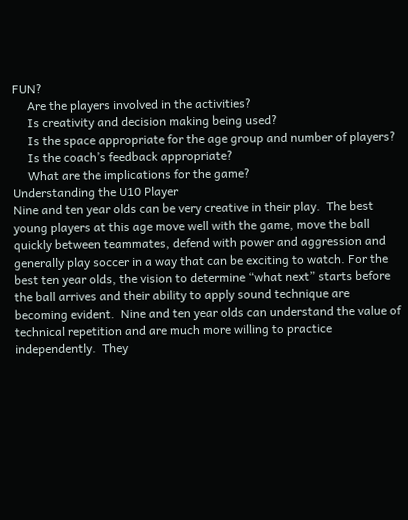FUN?
     Are the players involved in the activities?
     Is creativity and decision making being used?
     Is the space appropriate for the age group and number of players?
     Is the coach’s feedback appropriate?
     What are the implications for the game?
Understanding the U10 Player
Nine and ten year olds can be very creative in their play.  The best young players at this age move well with the game, move the ball quickly between teammates, defend with power and aggression and generally play soccer in a way that can be exciting to watch. For the best ten year olds, the vision to determine “what next” starts before the ball arrives and their ability to apply sound technique are becoming evident.  Nine and ten year olds can understand the value of technical repetition and are much more willing to practice independently.  They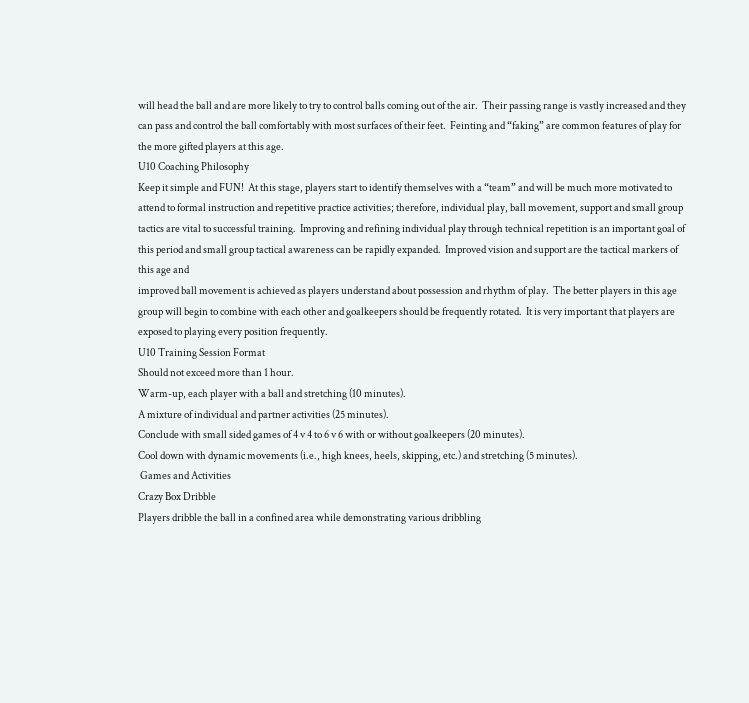will head the ball and are more likely to try to control balls coming out of the air.  Their passing range is vastly increased and they can pass and control the ball comfortably with most surfaces of their feet.  Feinting and “faking” are common features of play for the more gifted players at this age.
U10 Coaching Philosophy
Keep it simple and FUN!  At this stage, players start to identify themselves with a “team” and will be much more motivated to attend to formal instruction and repetitive practice activities; therefore, individual play, ball movement, support and small group tactics are vital to successful training.  Improving and refining individual play through technical repetition is an important goal of this period and small group tactical awareness can be rapidly expanded.  Improved vision and support are the tactical markers of this age and
improved ball movement is achieved as players understand about possession and rhythm of play.  The better players in this age group will begin to combine with each other and goalkeepers should be frequently rotated.  It is very important that players are exposed to playing every position frequently.
U10 Training Session Format
Should not exceed more than 1 hour.
Warm-up, each player with a ball and stretching (10 minutes).
A mixture of individual and partner activities (25 minutes).
Conclude with small sided games of 4 v 4 to 6 v 6 with or without goalkeepers (20 minutes).
Cool down with dynamic movements (i.e., high knees, heels, skipping, etc.) and stretching (5 minutes).
 Games and Activities
Crazy Box Dribble
Players dribble the ball in a confined area while demonstrating various dribbling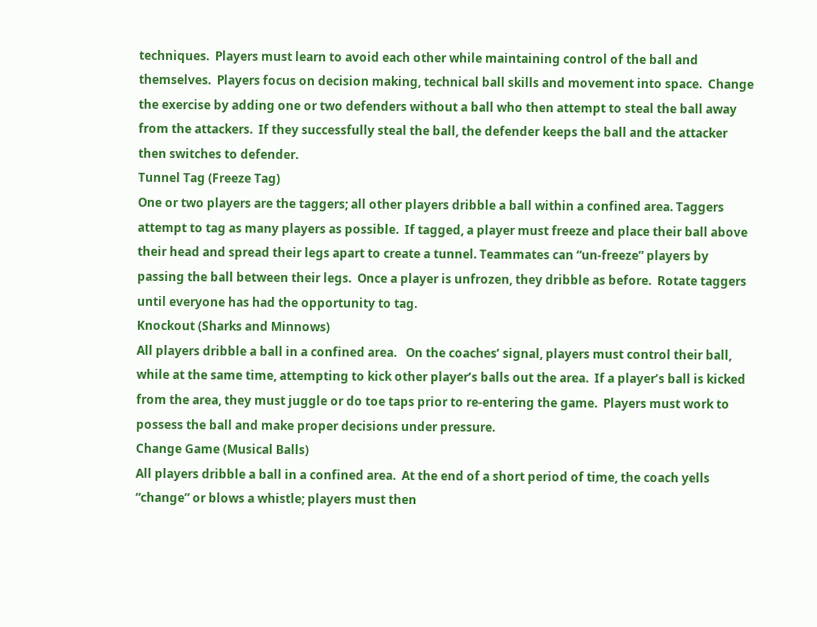techniques.  Players must learn to avoid each other while maintaining control of the ball and themselves.  Players focus on decision making, technical ball skills and movement into space.  Change the exercise by adding one or two defenders without a ball who then attempt to steal the ball away from the attackers.  If they successfully steal the ball, the defender keeps the ball and the attacker then switches to defender.
Tunnel Tag (Freeze Tag)
One or two players are the taggers; all other players dribble a ball within a confined area. Taggers attempt to tag as many players as possible.  If tagged, a player must freeze and place their ball above their head and spread their legs apart to create a tunnel. Teammates can “un-freeze” players by passing the ball between their legs.  Once a player is unfrozen, they dribble as before.  Rotate taggers until everyone has had the opportunity to tag.
Knockout (Sharks and Minnows)
All players dribble a ball in a confined area.   On the coaches’ signal, players must control their ball, while at the same time, attempting to kick other player’s balls out the area.  If a player’s ball is kicked from the area, they must juggle or do toe taps prior to re-entering the game.  Players must work to possess the ball and make proper decisions under pressure.
Change Game (Musical Balls)
All players dribble a ball in a confined area.  At the end of a short period of time, the coach yells “change” or blows a whistle; players must then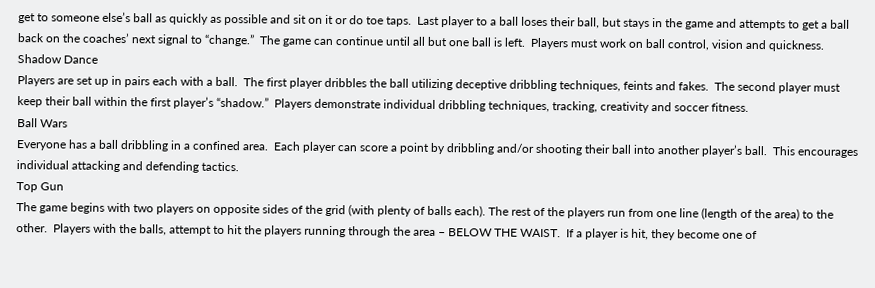get to someone else’s ball as quickly as possible and sit on it or do toe taps.  Last player to a ball loses their ball, but stays in the game and attempts to get a ball back on the coaches’ next signal to “change.”  The game can continue until all but one ball is left.  Players must work on ball control, vision and quickness.
Shadow Dance
Players are set up in pairs each with a ball.  The first player dribbles the ball utilizing deceptive dribbling techniques, feints and fakes.  The second player must keep their ball within the first player’s “shadow.”  Players demonstrate individual dribbling techniques, tracking, creativity and soccer fitness.
Ball Wars
Everyone has a ball dribbling in a confined area.  Each player can score a point by dribbling and/or shooting their ball into another player’s ball.  This encourages individual attacking and defending tactics.
Top Gun
The game begins with two players on opposite sides of the grid (with plenty of balls each). The rest of the players run from one line (length of the area) to the other.  Players with the balls, attempt to hit the players running through the area – BELOW THE WAIST.  If a player is hit, they become one of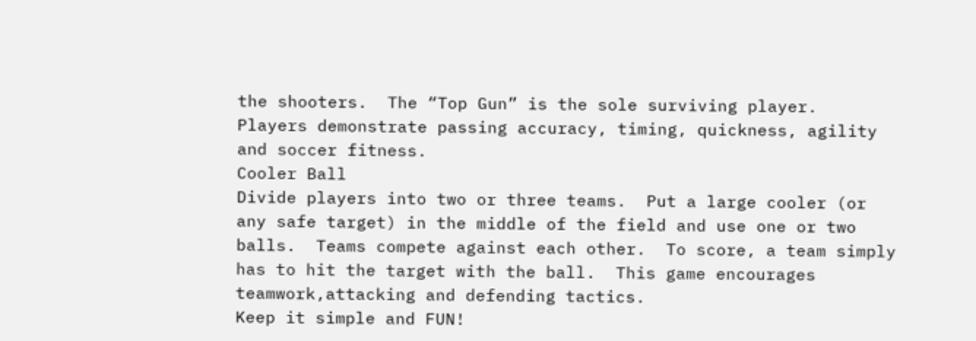the shooters.  The “Top Gun” is the sole surviving player.  Players demonstrate passing accuracy, timing, quickness, agility and soccer fitness.
Cooler Ball
Divide players into two or three teams.  Put a large cooler (or any safe target) in the middle of the field and use one or two balls.  Teams compete against each other.  To score, a team simply has to hit the target with the ball.  This game encourages teamwork,attacking and defending tactics.
Keep it simple and FUN!